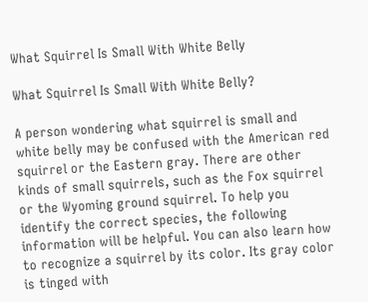What Squirrel Is Small With White Belly

What Squirrel Is Small With White Belly?

A person wondering what squirrel is small and white belly may be confused with the American red squirrel or the Eastern gray. There are other kinds of small squirrels, such as the Fox squirrel or the Wyoming ground squirrel. To help you identify the correct species, the following information will be helpful. You can also learn how to recognize a squirrel by its color. Its gray color is tinged with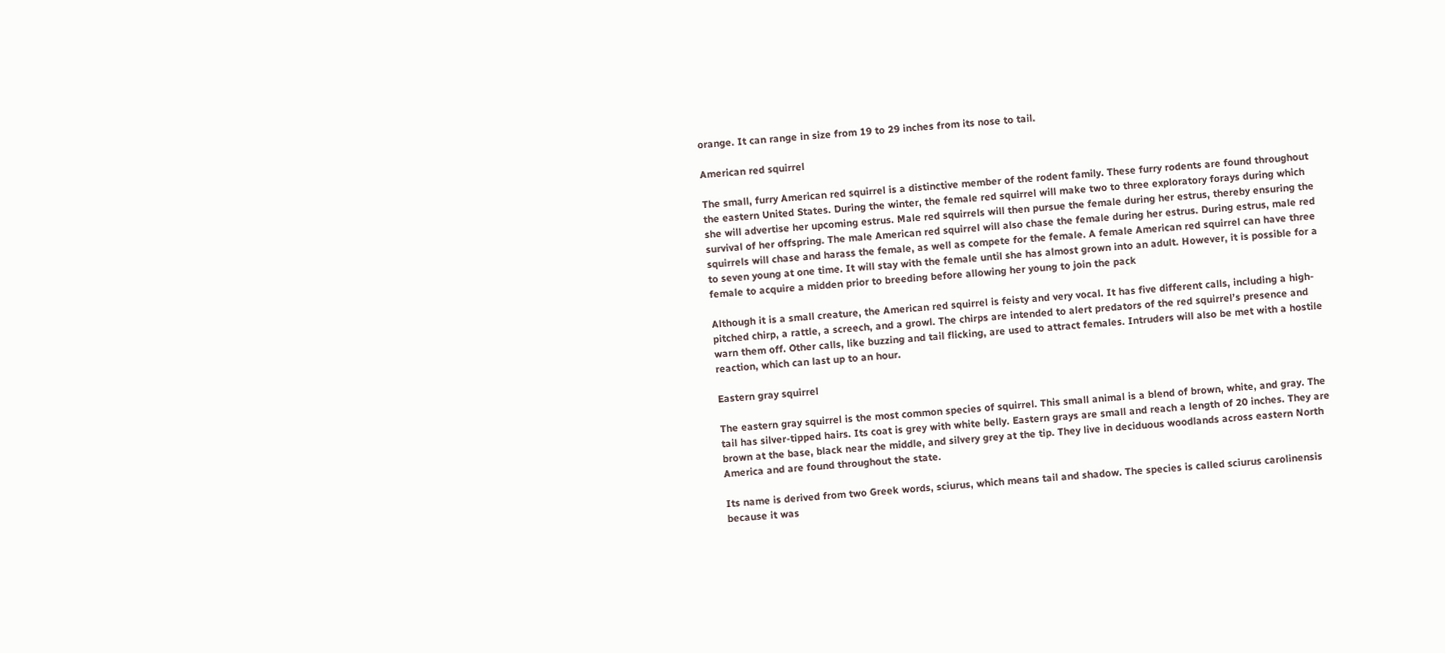orange. It can range in size from 19 to 29 inches from its nose to tail.

American red squirrel

The small, furry American red squirrel is a distinctive member of the rodent family. These furry rodents are found throughout the eastern United States. During the winter, the female red squirrel will make two to three exploratory forays during which she will advertise her upcoming estrus. Male red squirrels will then pursue the female during her estrus, thereby ensuring the survival of her offspring. The male American red squirrel will also chase the female during her estrus. During estrus, male red squirrels will chase and harass the female, as well as compete for the female. A female American red squirrel can have three to seven young at one time. It will stay with the female until she has almost grown into an adult. However, it is possible for a female to acquire a midden prior to breeding before allowing her young to join the pack

Although it is a small creature, the American red squirrel is feisty and very vocal. It has five different calls, including a high-pitched chirp, a rattle, a screech, and a growl. The chirps are intended to alert predators of the red squirrel’s presence and warn them off. Other calls, like buzzing and tail flicking, are used to attract females. Intruders will also be met with a hostile reaction, which can last up to an hour.

Eastern gray squirrel

The eastern gray squirrel is the most common species of squirrel. This small animal is a blend of brown, white, and gray. The tail has silver-tipped hairs. Its coat is grey with white belly. Eastern grays are small and reach a length of 20 inches. They are brown at the base, black near the middle, and silvery grey at the tip. They live in deciduous woodlands across eastern North America and are found throughout the state.

Its name is derived from two Greek words, sciurus, which means tail and shadow. The species is called sciurus carolinensis because it was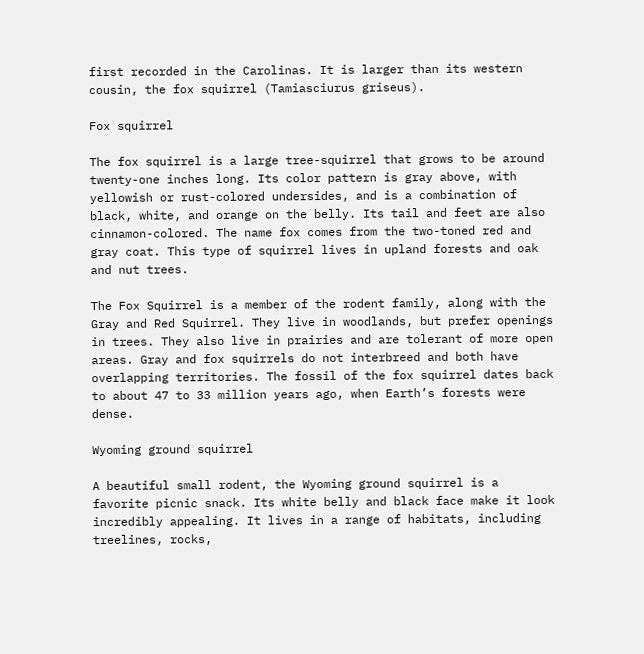first recorded in the Carolinas. It is larger than its western cousin, the fox squirrel (Tamiasciurus griseus).

Fox squirrel

The fox squirrel is a large tree-squirrel that grows to be around twenty-one inches long. Its color pattern is gray above, with yellowish or rust-colored undersides, and is a combination of black, white, and orange on the belly. Its tail and feet are also cinnamon-colored. The name fox comes from the two-toned red and gray coat. This type of squirrel lives in upland forests and oak and nut trees.

The Fox Squirrel is a member of the rodent family, along with the Gray and Red Squirrel. They live in woodlands, but prefer openings in trees. They also live in prairies and are tolerant of more open areas. Gray and fox squirrels do not interbreed and both have overlapping territories. The fossil of the fox squirrel dates back to about 47 to 33 million years ago, when Earth’s forests were dense.

Wyoming ground squirrel

A beautiful small rodent, the Wyoming ground squirrel is a favorite picnic snack. Its white belly and black face make it look incredibly appealing. It lives in a range of habitats, including treelines, rocks,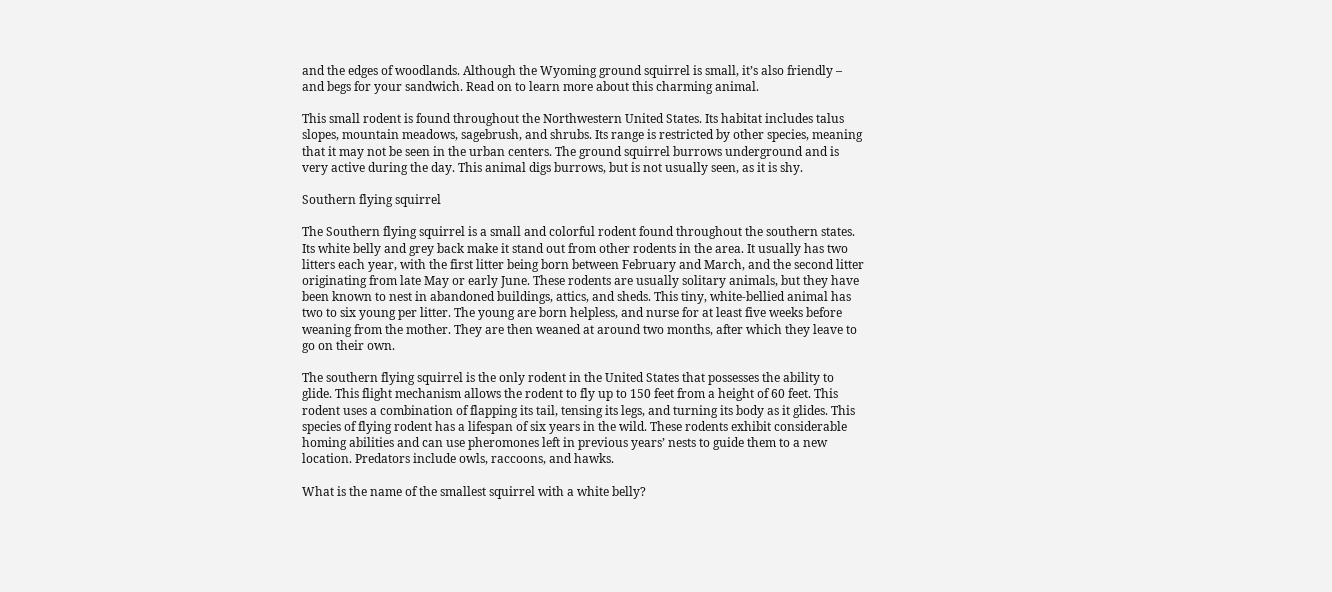and the edges of woodlands. Although the Wyoming ground squirrel is small, it’s also friendly – and begs for your sandwich. Read on to learn more about this charming animal.

This small rodent is found throughout the Northwestern United States. Its habitat includes talus slopes, mountain meadows, sagebrush, and shrubs. Its range is restricted by other species, meaning that it may not be seen in the urban centers. The ground squirrel burrows underground and is very active during the day. This animal digs burrows, but is not usually seen, as it is shy.

Southern flying squirrel

The Southern flying squirrel is a small and colorful rodent found throughout the southern states. Its white belly and grey back make it stand out from other rodents in the area. It usually has two litters each year, with the first litter being born between February and March, and the second litter originating from late May or early June. These rodents are usually solitary animals, but they have been known to nest in abandoned buildings, attics, and sheds. This tiny, white-bellied animal has two to six young per litter. The young are born helpless, and nurse for at least five weeks before weaning from the mother. They are then weaned at around two months, after which they leave to go on their own.

The southern flying squirrel is the only rodent in the United States that possesses the ability to glide. This flight mechanism allows the rodent to fly up to 150 feet from a height of 60 feet. This rodent uses a combination of flapping its tail, tensing its legs, and turning its body as it glides. This species of flying rodent has a lifespan of six years in the wild. These rodents exhibit considerable homing abilities and can use pheromones left in previous years’ nests to guide them to a new location. Predators include owls, raccoons, and hawks.

What is the name of the smallest squirrel with a white belly?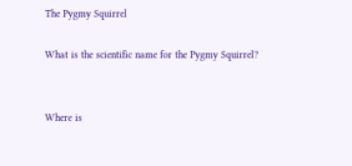The Pygmy Squirrel

What is the scientific name for the Pygmy Squirrel?


Where is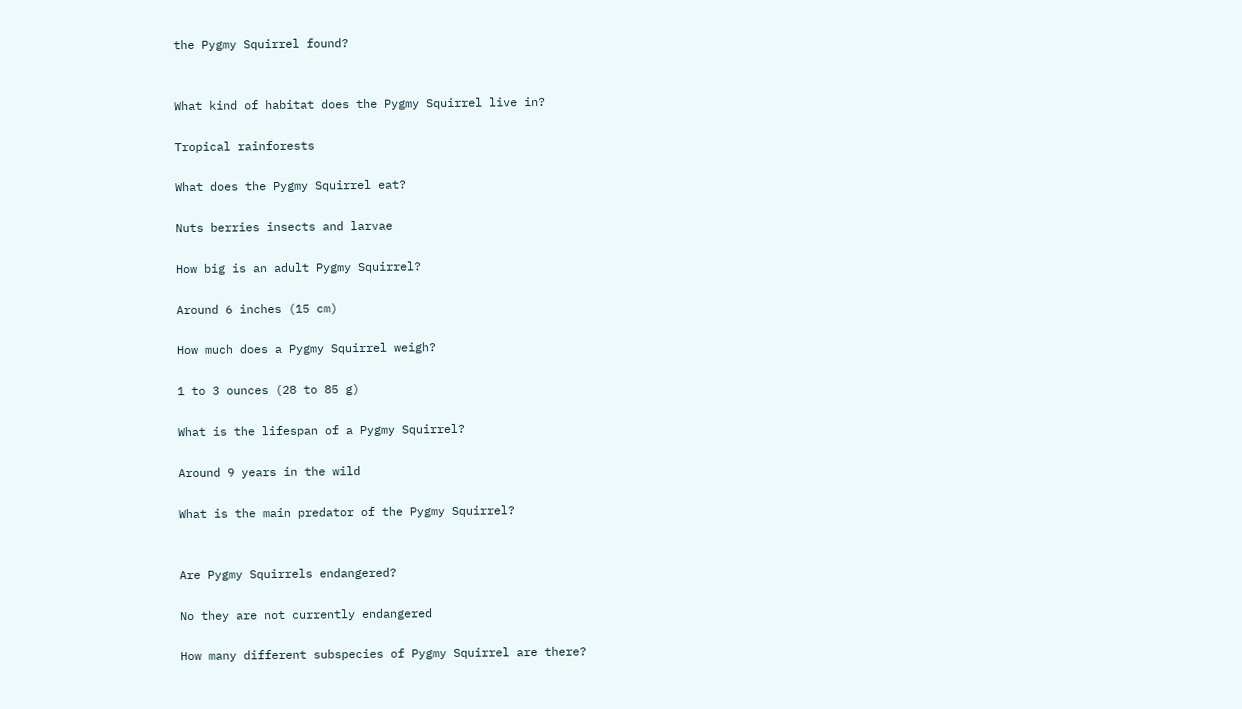the Pygmy Squirrel found?


What kind of habitat does the Pygmy Squirrel live in?

Tropical rainforests

What does the Pygmy Squirrel eat?

Nuts berries insects and larvae

How big is an adult Pygmy Squirrel?

Around 6 inches (15 cm)

How much does a Pygmy Squirrel weigh?

1 to 3 ounces (28 to 85 g)

What is the lifespan of a Pygmy Squirrel?

Around 9 years in the wild

What is the main predator of the Pygmy Squirrel?


Are Pygmy Squirrels endangered?

No they are not currently endangered

How many different subspecies of Pygmy Squirrel are there?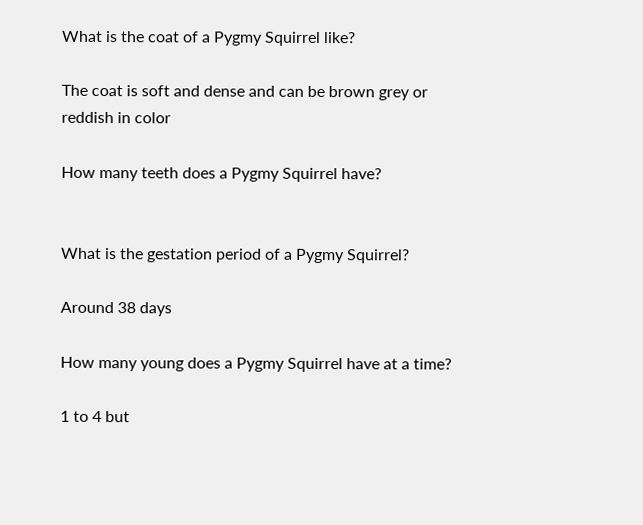What is the coat of a Pygmy Squirrel like?

The coat is soft and dense and can be brown grey or reddish in color

How many teeth does a Pygmy Squirrel have?


What is the gestation period of a Pygmy Squirrel?

Around 38 days

How many young does a Pygmy Squirrel have at a time?

1 to 4 but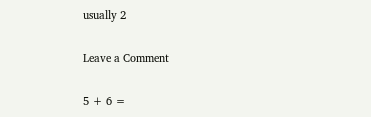usually 2

Leave a Comment

5 + 6 =